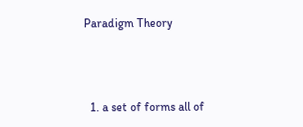Paradigm Theory



  1. a set of forms all of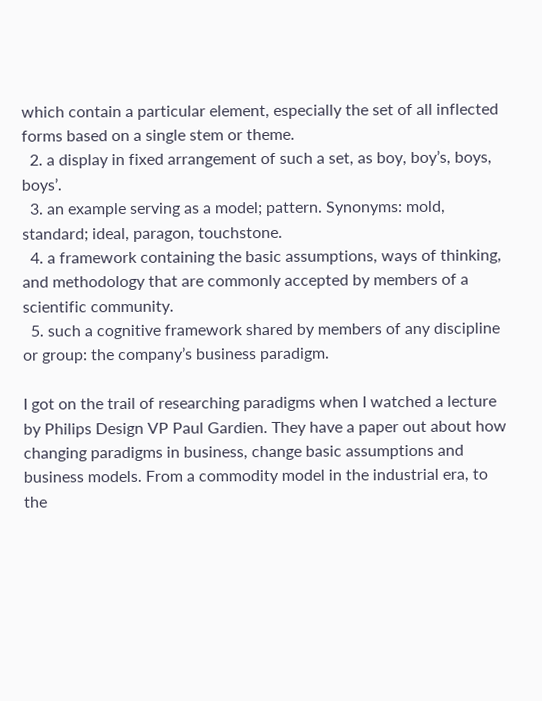which contain a particular element, especially the set of all inflected forms based on a single stem or theme.
  2. a display in fixed arrangement of such a set, as boy, boy’s, boys, boys’.
  3. an example serving as a model; pattern. Synonyms: mold, standard; ideal, paragon, touchstone.
  4. a framework containing the basic assumptions, ways of thinking, and methodology that are commonly accepted by members of a scientific community.
  5. such a cognitive framework shared by members of any discipline or group: the company’s business paradigm.

I got on the trail of researching paradigms when I watched a lecture by Philips Design VP Paul Gardien. They have a paper out about how changing paradigms in business, change basic assumptions and business models. From a commodity model in the industrial era, to the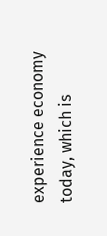experience economy today, which is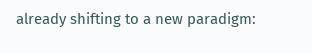already shifting to a new paradigm: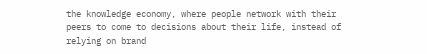the knowledge economy, where people network with their peers to come to decisions about their life, instead of relying on brand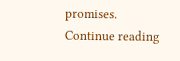promises. Continue reading